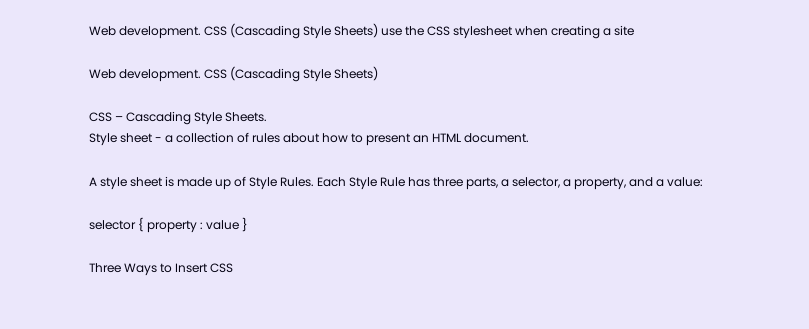Web development. CSS (Cascading Style Sheets) use the CSS stylesheet when creating a site

Web development. CSS (Cascading Style Sheets)

CSS – Cascading Style Sheets.
Style sheet - a collection of rules about how to present an HTML document.

A style sheet is made up of Style Rules. Each Style Rule has three parts, a selector, a property, and a value:

selector { property : value }

Three Ways to Insert CSS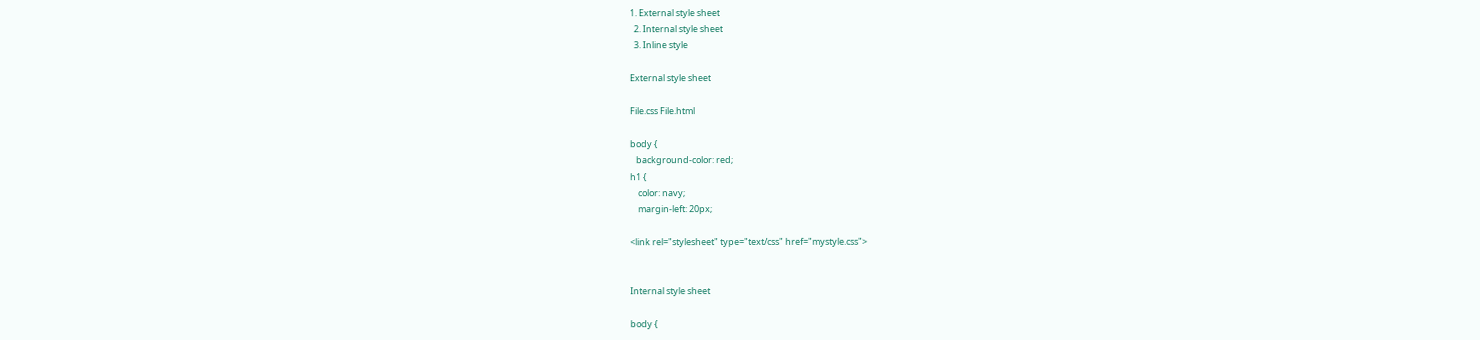1. External style sheet
  2. Internal style sheet
  3. Inline style

External style sheet

File.css File.html

body {
   background-color: red;
h1 {
    color: navy;
    margin-left: 20px;

<link rel="stylesheet" type="text/css" href="mystyle.css">


Internal style sheet

body {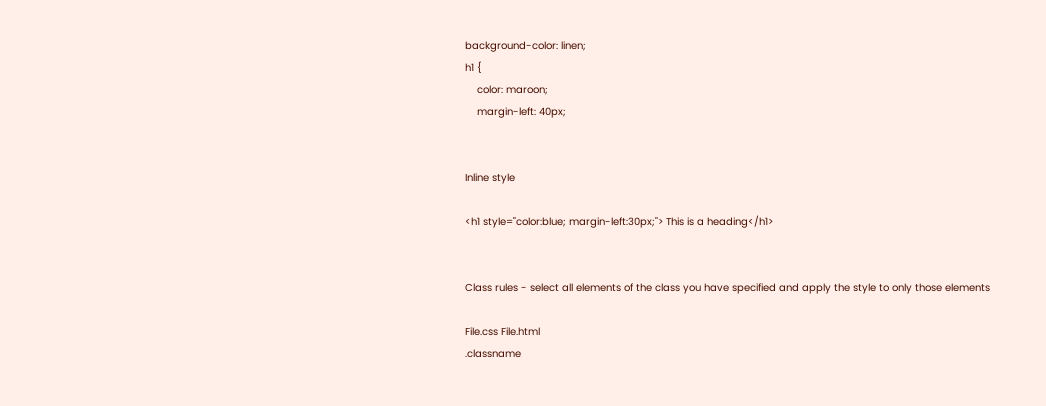background-color: linen;
h1 {
    color: maroon;
    margin-left: 40px;


Inline style

<h1 style="color:blue; margin-left:30px;"> This is a heading</h1>


Class rules - select all elements of the class you have specified and apply the style to only those elements

File.css File.html
.classname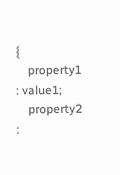{
    property1 : value1;
    property2 :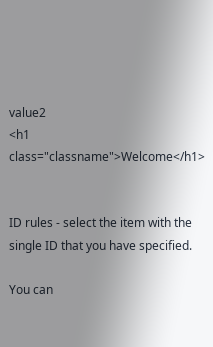value2
<h1 class="classname">Welcome</h1>


ID rules - select the item with the single ID that you have specified.

You can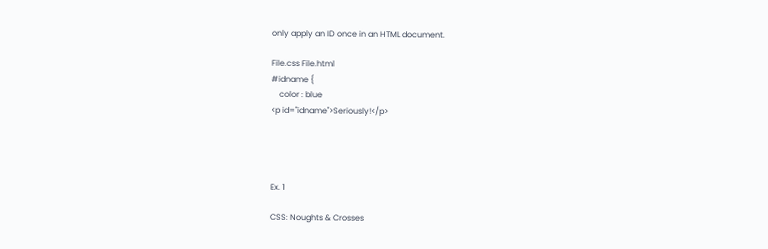only apply an ID once in an HTML document.

File.css File.html
#idname {
    color : blue
<p id="idname">Seriously!</p>




Ex. 1

CSS: Noughts & Crosses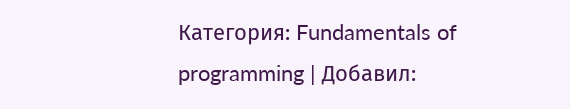Категория: Fundamentals of programming | Добавил: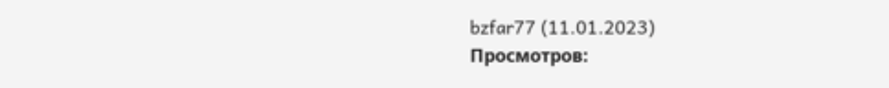bzfar77 (11.01.2023)
Просмотров: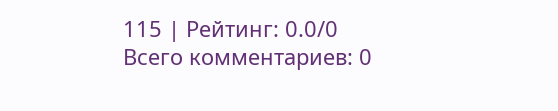115 | Рейтинг: 0.0/0
Всего комментариев: 0